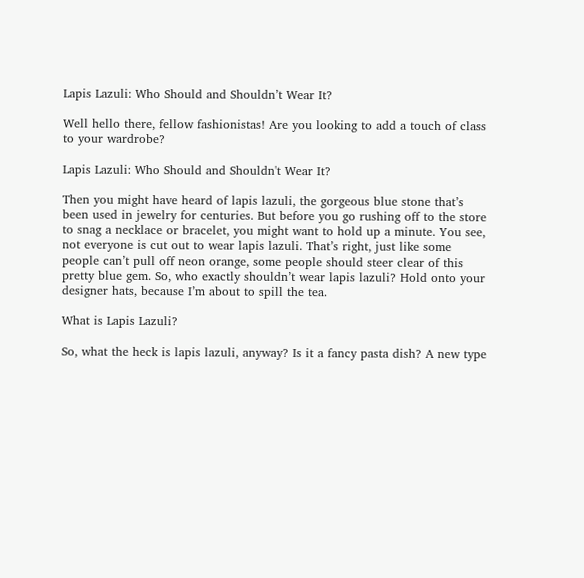Lapis Lazuli: Who Should and Shouldn’t Wear It?

Well hello there, fellow fashionistas! Are you looking to add a touch of class to your wardrobe?

Lapis Lazuli: Who Should and Shouldn't Wear It?

Then you might have heard of lapis lazuli, the gorgeous blue stone that’s been used in jewelry for centuries. But before you go rushing off to the store to snag a necklace or bracelet, you might want to hold up a minute. You see, not everyone is cut out to wear lapis lazuli. That’s right, just like some people can’t pull off neon orange, some people should steer clear of this pretty blue gem. So, who exactly shouldn’t wear lapis lazuli? Hold onto your designer hats, because I’m about to spill the tea.

What is Lapis Lazuli?

So, what the heck is lapis lazuli, anyway? Is it a fancy pasta dish? A new type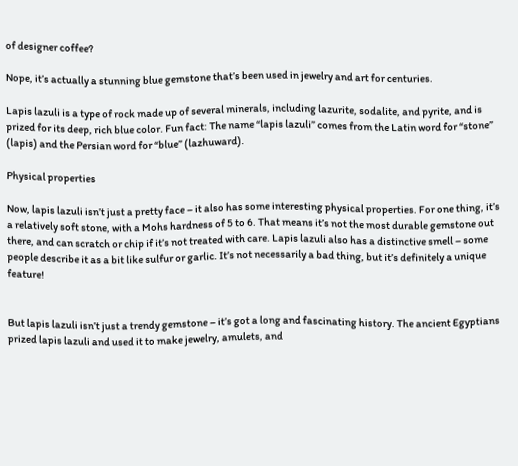of designer coffee?

Nope, it’s actually a stunning blue gemstone that’s been used in jewelry and art for centuries.

Lapis lazuli is a type of rock made up of several minerals, including lazurite, sodalite, and pyrite, and is prized for its deep, rich blue color. Fun fact: The name “lapis lazuli” comes from the Latin word for “stone” (lapis) and the Persian word for “blue” (lazhuward).

Physical properties

Now, lapis lazuli isn’t just a pretty face – it also has some interesting physical properties. For one thing, it’s a relatively soft stone, with a Mohs hardness of 5 to 6. That means it’s not the most durable gemstone out there, and can scratch or chip if it’s not treated with care. Lapis lazuli also has a distinctive smell – some people describe it as a bit like sulfur or garlic. It’s not necessarily a bad thing, but it’s definitely a unique feature!


But lapis lazuli isn’t just a trendy gemstone – it’s got a long and fascinating history. The ancient Egyptians prized lapis lazuli and used it to make jewelry, amulets, and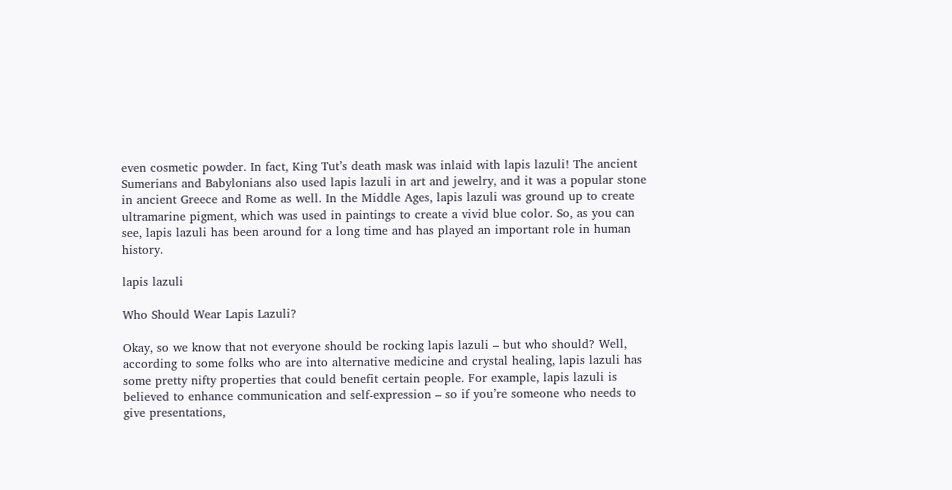even cosmetic powder. In fact, King Tut’s death mask was inlaid with lapis lazuli! The ancient Sumerians and Babylonians also used lapis lazuli in art and jewelry, and it was a popular stone in ancient Greece and Rome as well. In the Middle Ages, lapis lazuli was ground up to create ultramarine pigment, which was used in paintings to create a vivid blue color. So, as you can see, lapis lazuli has been around for a long time and has played an important role in human history.

lapis lazuli

Who Should Wear Lapis Lazuli?

Okay, so we know that not everyone should be rocking lapis lazuli – but who should? Well, according to some folks who are into alternative medicine and crystal healing, lapis lazuli has some pretty nifty properties that could benefit certain people. For example, lapis lazuli is believed to enhance communication and self-expression – so if you’re someone who needs to give presentations,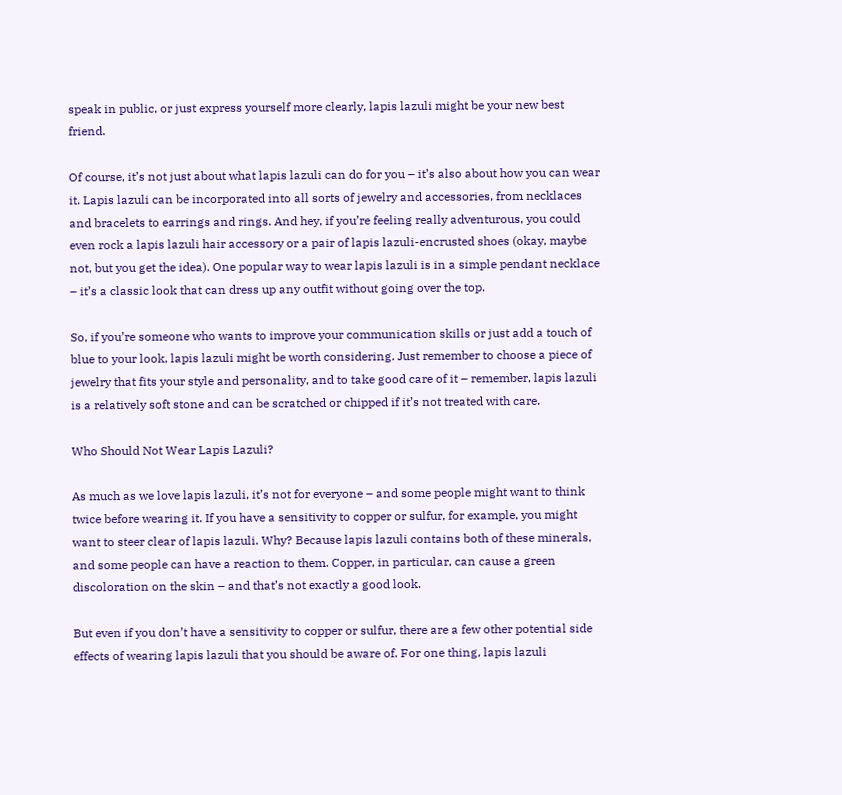speak in public, or just express yourself more clearly, lapis lazuli might be your new best friend.

Of course, it’s not just about what lapis lazuli can do for you – it’s also about how you can wear it. Lapis lazuli can be incorporated into all sorts of jewelry and accessories, from necklaces and bracelets to earrings and rings. And hey, if you’re feeling really adventurous, you could even rock a lapis lazuli hair accessory or a pair of lapis lazuli-encrusted shoes (okay, maybe not, but you get the idea). One popular way to wear lapis lazuli is in a simple pendant necklace – it’s a classic look that can dress up any outfit without going over the top.

So, if you’re someone who wants to improve your communication skills or just add a touch of blue to your look, lapis lazuli might be worth considering. Just remember to choose a piece of jewelry that fits your style and personality, and to take good care of it – remember, lapis lazuli is a relatively soft stone and can be scratched or chipped if it’s not treated with care.

Who Should Not Wear Lapis Lazuli?

As much as we love lapis lazuli, it’s not for everyone – and some people might want to think twice before wearing it. If you have a sensitivity to copper or sulfur, for example, you might want to steer clear of lapis lazuli. Why? Because lapis lazuli contains both of these minerals, and some people can have a reaction to them. Copper, in particular, can cause a green discoloration on the skin – and that’s not exactly a good look.

But even if you don’t have a sensitivity to copper or sulfur, there are a few other potential side effects of wearing lapis lazuli that you should be aware of. For one thing, lapis lazuli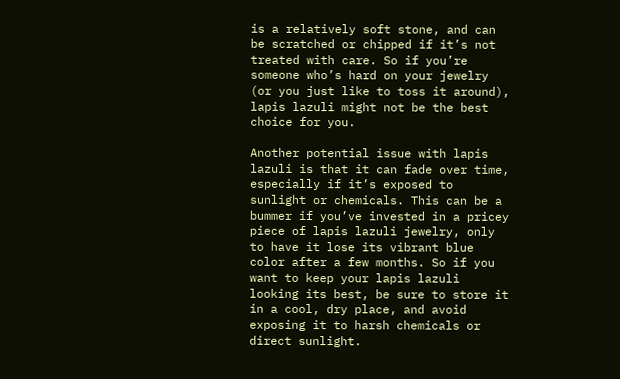is a relatively soft stone, and can be scratched or chipped if it’s not treated with care. So if you’re someone who’s hard on your jewelry (or you just like to toss it around), lapis lazuli might not be the best choice for you.

Another potential issue with lapis lazuli is that it can fade over time, especially if it’s exposed to sunlight or chemicals. This can be a bummer if you’ve invested in a pricey piece of lapis lazuli jewelry, only to have it lose its vibrant blue color after a few months. So if you want to keep your lapis lazuli looking its best, be sure to store it in a cool, dry place, and avoid exposing it to harsh chemicals or direct sunlight.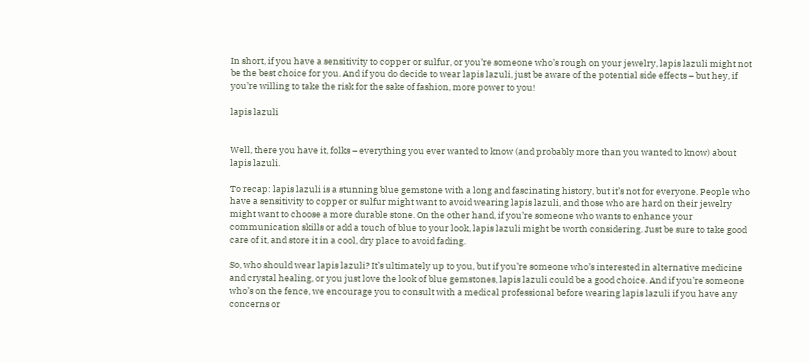In short, if you have a sensitivity to copper or sulfur, or you’re someone who’s rough on your jewelry, lapis lazuli might not be the best choice for you. And if you do decide to wear lapis lazuli, just be aware of the potential side effects – but hey, if you’re willing to take the risk for the sake of fashion, more power to you!

lapis lazuli


Well, there you have it, folks – everything you ever wanted to know (and probably more than you wanted to know) about lapis lazuli.

To recap: lapis lazuli is a stunning blue gemstone with a long and fascinating history, but it’s not for everyone. People who have a sensitivity to copper or sulfur might want to avoid wearing lapis lazuli, and those who are hard on their jewelry might want to choose a more durable stone. On the other hand, if you’re someone who wants to enhance your communication skills or add a touch of blue to your look, lapis lazuli might be worth considering. Just be sure to take good care of it, and store it in a cool, dry place to avoid fading.

So, who should wear lapis lazuli? It’s ultimately up to you, but if you’re someone who’s interested in alternative medicine and crystal healing, or you just love the look of blue gemstones, lapis lazuli could be a good choice. And if you’re someone who’s on the fence, we encourage you to consult with a medical professional before wearing lapis lazuli if you have any concerns or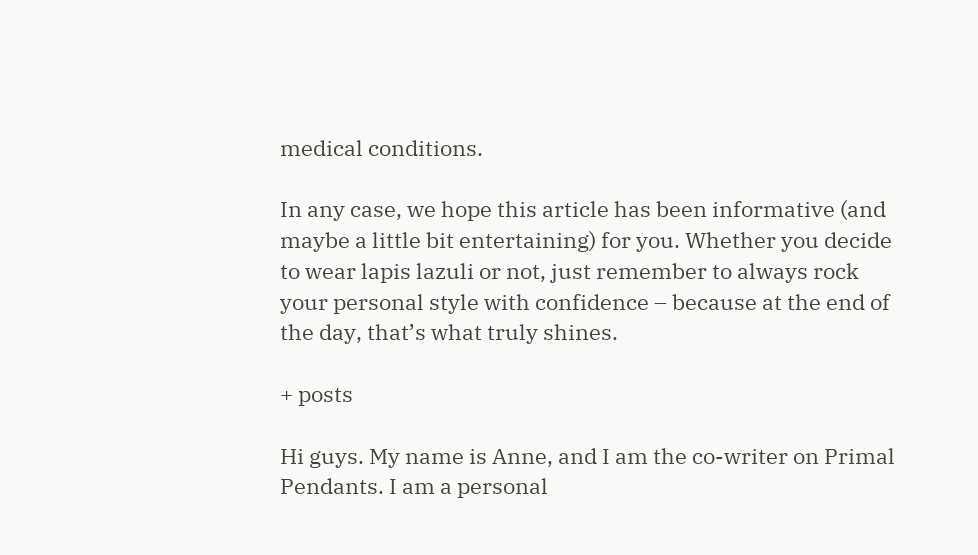medical conditions.

In any case, we hope this article has been informative (and maybe a little bit entertaining) for you. Whether you decide to wear lapis lazuli or not, just remember to always rock your personal style with confidence – because at the end of the day, that’s what truly shines.

+ posts

Hi guys. My name is Anne, and I am the co-writer on Primal Pendants. I am a personal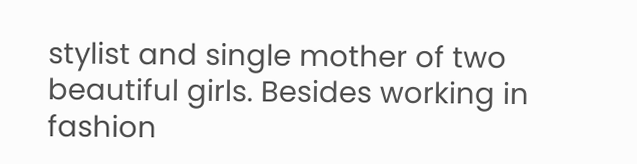stylist and single mother of two beautiful girls. Besides working in fashion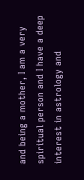and being a mother, I am a very spiritual person and I have a deep interest in astrology and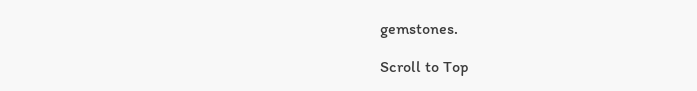gemstones.

Scroll to Top